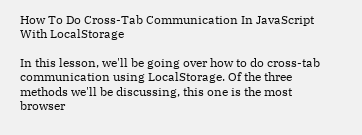How To Do Cross-Tab Communication In JavaScript With LocalStorage

In this lesson, we'll be going over how to do cross-tab communication using LocalStorage. Of the three methods we'll be discussing, this one is the most browser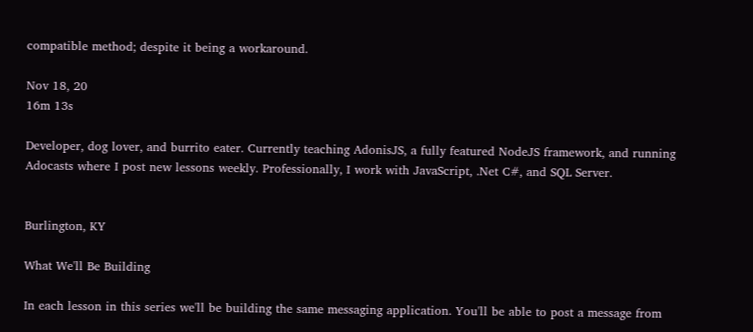compatible method; despite it being a workaround.

Nov 18, 20
16m 13s

Developer, dog lover, and burrito eater. Currently teaching AdonisJS, a fully featured NodeJS framework, and running Adocasts where I post new lessons weekly. Professionally, I work with JavaScript, .Net C#, and SQL Server.


Burlington, KY

What We'll Be Building

In each lesson in this series we'll be building the same messaging application. You'll be able to post a message from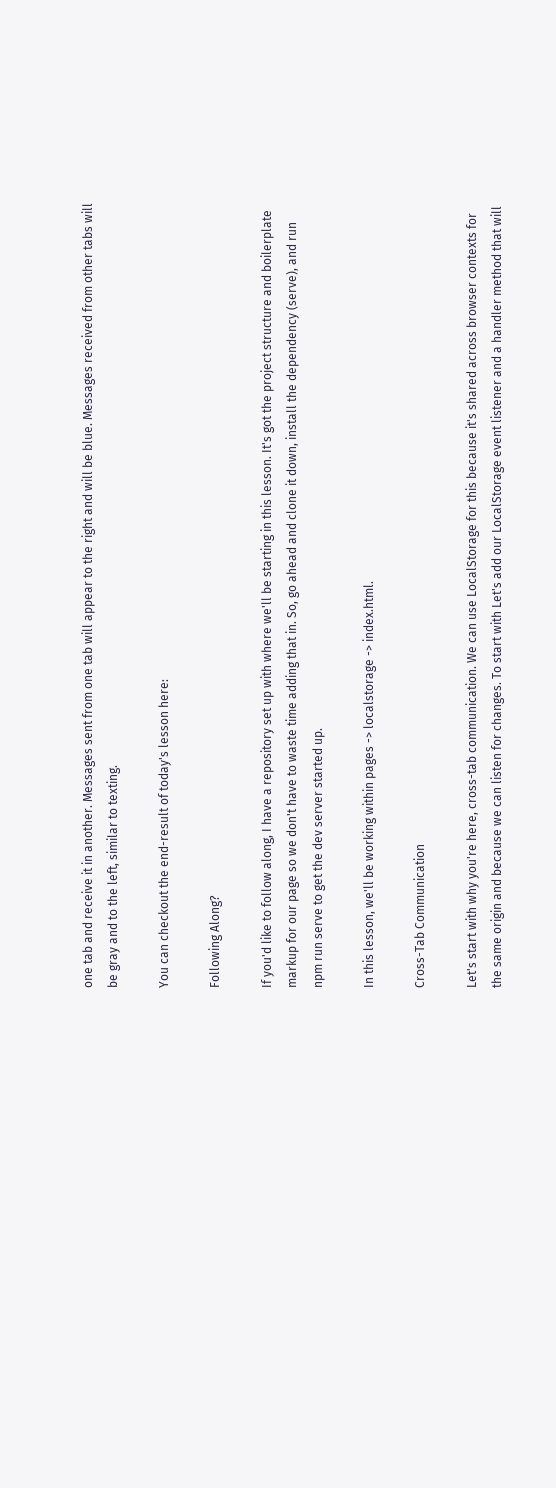one tab and receive it in another. Messages sent from one tab will appear to the right and will be blue. Messages received from other tabs will be gray and to the left, similar to texting.

You can checkout the end-result of today's lesson here:

Following Along?

If you'd like to follow along, I have a repository set up with where we'll be starting in this lesson. It's got the project structure and boilerplate markup for our page so we don't have to waste time adding that in. So, go ahead and clone it down, install the dependency (serve), and run npm run serve to get the dev server started up.

In this lesson, we'll be working within pages -> localstorage -> index.html.

Cross-Tab Communication

Let's start with why you're here, cross-tab communication. We can use LocalStorage for this because it's shared across browser contexts for the same origin and because we can listen for changes. To start with Let's add our LocalStorage event listener and a handler method that will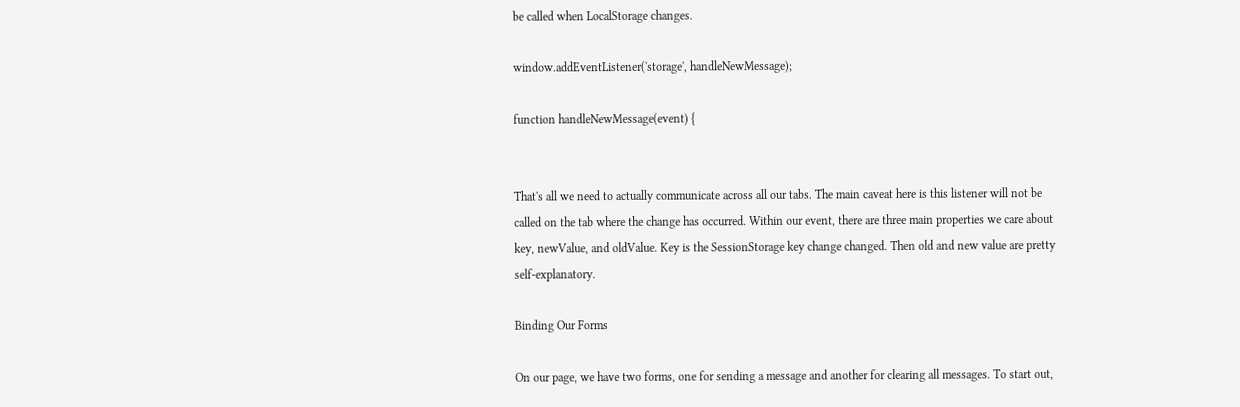be called when LocalStorage changes.

window.addEventListener('storage', handleNewMessage);

function handleNewMessage(event) {


That's all we need to actually communicate across all our tabs. The main caveat here is this listener will not be called on the tab where the change has occurred. Within our event, there are three main properties we care about key, newValue, and oldValue. Key is the SessionStorage key change changed. Then old and new value are pretty self-explanatory.

Binding Our Forms

On our page, we have two forms, one for sending a message and another for clearing all messages. To start out,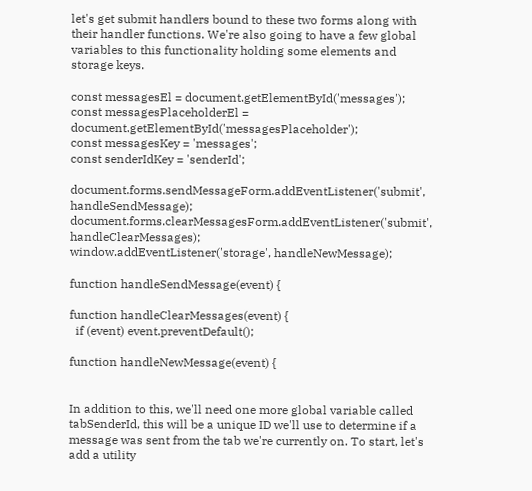let's get submit handlers bound to these two forms along with their handler functions. We're also going to have a few global variables to this functionality holding some elements and storage keys.

const messagesEl = document.getElementById('messages');
const messagesPlaceholderEl = document.getElementById('messagesPlaceholder');
const messagesKey = 'messages';
const senderIdKey = 'senderId';

document.forms.sendMessageForm.addEventListener('submit', handleSendMessage);
document.forms.clearMessagesForm.addEventListener('submit', handleClearMessages);
window.addEventListener('storage', handleNewMessage);

function handleSendMessage(event) {

function handleClearMessages(event) {
  if (event) event.preventDefault();

function handleNewMessage(event) {


In addition to this, we'll need one more global variable called tabSenderId, this will be a unique ID we'll use to determine if a message was sent from the tab we're currently on. To start, let's add a utility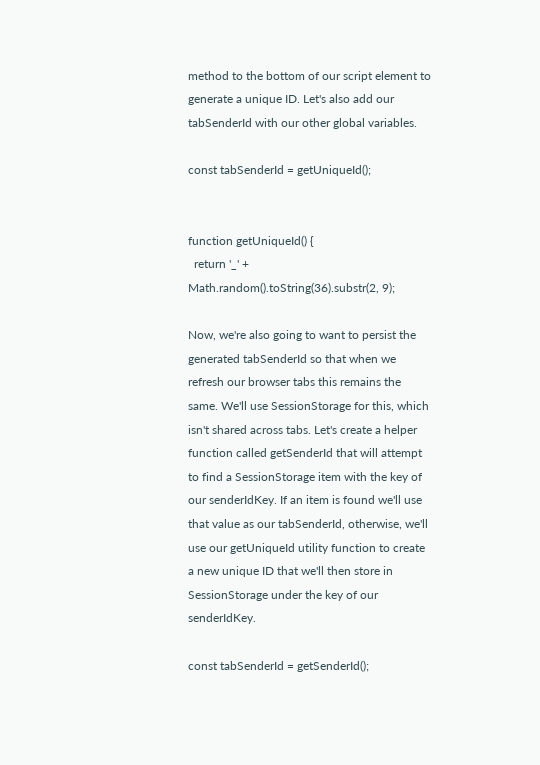method to the bottom of our script element to generate a unique ID. Let's also add our tabSenderId with our other global variables.

const tabSenderId = getUniqueId();


function getUniqueId() {
  return '_' + Math.random().toString(36).substr(2, 9);

Now, we're also going to want to persist the generated tabSenderId so that when we refresh our browser tabs this remains the same. We'll use SessionStorage for this, which isn't shared across tabs. Let's create a helper function called getSenderId that will attempt to find a SessionStorage item with the key of our senderIdKey. If an item is found we'll use that value as our tabSenderId, otherwise, we'll use our getUniqueId utility function to create a new unique ID that we'll then store in SessionStorage under the key of our senderIdKey.

const tabSenderId = getSenderId();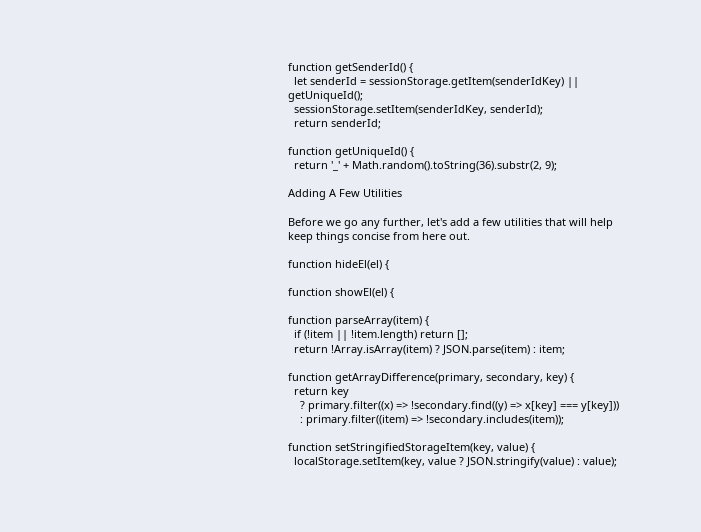function getSenderId() {
  let senderId = sessionStorage.getItem(senderIdKey) || getUniqueId();
  sessionStorage.setItem(senderIdKey, senderId);
  return senderId;

function getUniqueId() {
  return '_' + Math.random().toString(36).substr(2, 9);

Adding A Few Utilities

Before we go any further, let's add a few utilities that will help keep things concise from here out.

function hideEl(el) {

function showEl(el) {

function parseArray(item) {
  if (!item || !item.length) return [];
  return !Array.isArray(item) ? JSON.parse(item) : item;

function getArrayDifference(primary, secondary, key) {
  return key
    ? primary.filter((x) => !secondary.find((y) => x[key] === y[key]))
    : primary.filter((item) => !secondary.includes(item));

function setStringifiedStorageItem(key, value) {
  localStorage.setItem(key, value ? JSON.stringify(value) : value);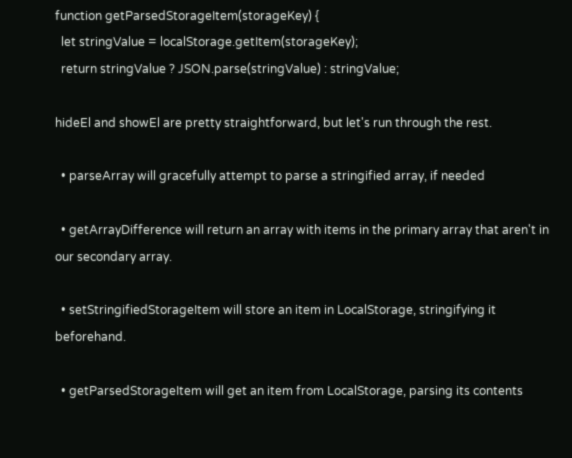function getParsedStorageItem(storageKey) {
  let stringValue = localStorage.getItem(storageKey);
  return stringValue ? JSON.parse(stringValue) : stringValue;

hideEl and showEl are pretty straightforward, but let's run through the rest.

  • parseArray will gracefully attempt to parse a stringified array, if needed

  • getArrayDifference will return an array with items in the primary array that aren't in our secondary array.

  • setStringifiedStorageItem will store an item in LocalStorage, stringifying it beforehand.

  • getParsedStorageItem will get an item from LocalStorage, parsing its contents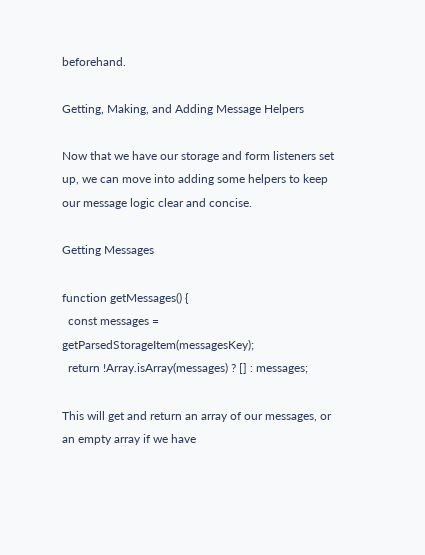beforehand.

Getting, Making, and Adding Message Helpers

Now that we have our storage and form listeners set up, we can move into adding some helpers to keep our message logic clear and concise.

Getting Messages

function getMessages() {
  const messages = getParsedStorageItem(messagesKey);
  return !Array.isArray(messages) ? [] : messages;

This will get and return an array of our messages, or an empty array if we have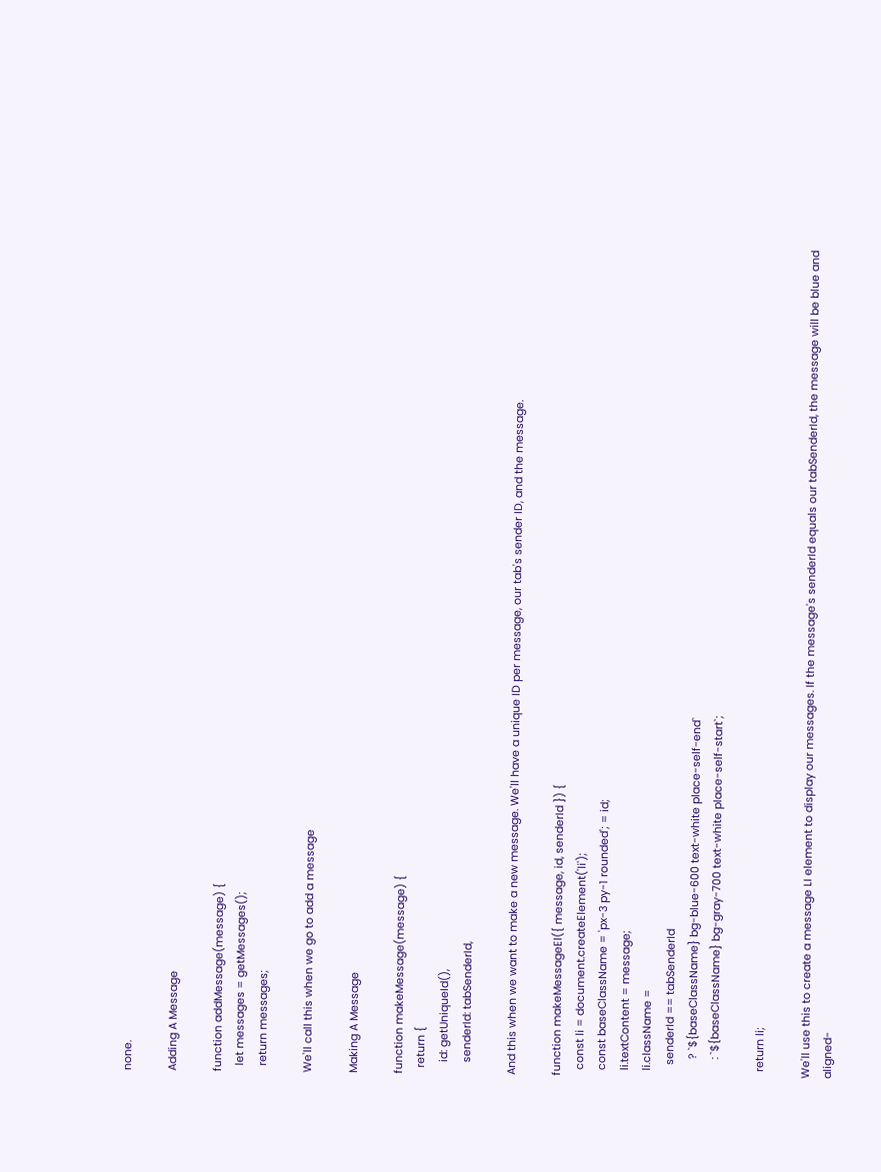none.

Adding A Message

function addMessage(message) {
  let messages = getMessages();
  return messages;

We'll call this when we go to add a message

Making A Message

function makeMessage(message) {
  return {
    id: getUniqueId(),
    senderId: tabSenderId,

And this when we want to make a new message. We'll have a unique ID per message, our tab's sender ID, and the message.

function makeMessageEl({ message, id, senderId }) {
  const li = document.createElement('li');
  const baseClassName = 'px-3 py-1 rounded'; = id;
  li.textContent = message;
  li.className =
    senderId == tabSenderId
      ? `${baseClassName} bg-blue-600 text-white place-self-end`
      : `${baseClassName} bg-gray-700 text-white place-self-start`;

  return li;

We'll use this to create a message LI element to display our messages. If the message's senderId equals our tabSenderId, the message will be blue and aligned-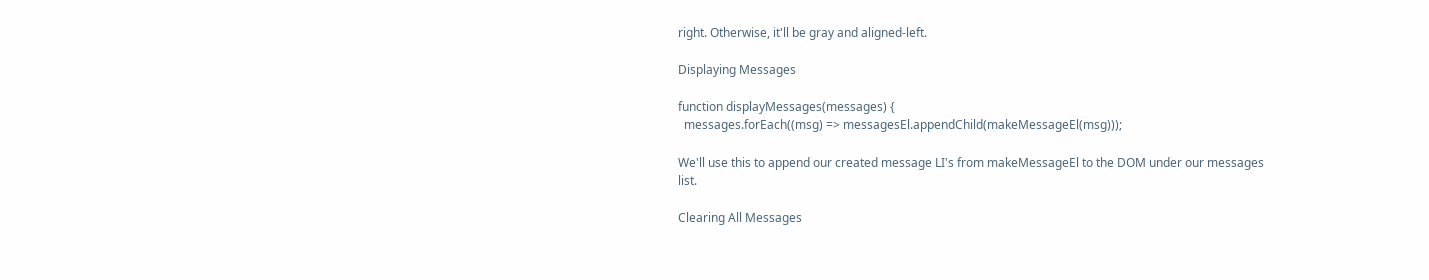right. Otherwise, it'll be gray and aligned-left.

Displaying Messages

function displayMessages(messages) {
  messages.forEach((msg) => messagesEl.appendChild(makeMessageEl(msg)));

We'll use this to append our created message LI's from makeMessageEl to the DOM under our messages list.

Clearing All Messages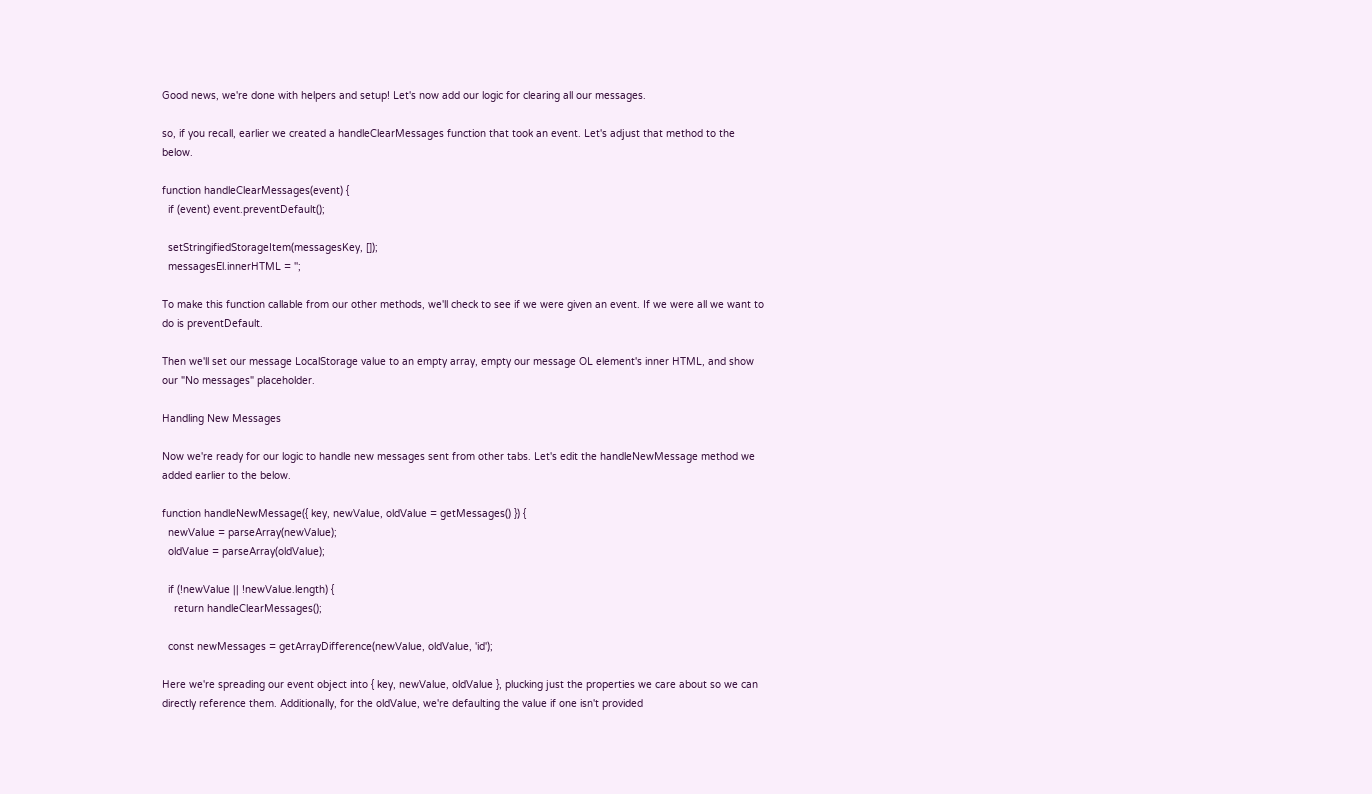Good news, we're done with helpers and setup! Let's now add our logic for clearing all our messages.

so, if you recall, earlier we created a handleClearMessages function that took an event. Let's adjust that method to the below.

function handleClearMessages(event) {
  if (event) event.preventDefault();

  setStringifiedStorageItem(messagesKey, []);
  messagesEl.innerHTML = '';

To make this function callable from our other methods, we'll check to see if we were given an event. If we were all we want to do is preventDefault.

Then we'll set our message LocalStorage value to an empty array, empty our message OL element's inner HTML, and show our "No messages" placeholder.

Handling New Messages

Now we're ready for our logic to handle new messages sent from other tabs. Let's edit the handleNewMessage method we added earlier to the below.

function handleNewMessage({ key, newValue, oldValue = getMessages() }) {
  newValue = parseArray(newValue);
  oldValue = parseArray(oldValue);

  if (!newValue || !newValue.length) {
    return handleClearMessages();

  const newMessages = getArrayDifference(newValue, oldValue, 'id');

Here we're spreading our event object into { key, newValue, oldValue }, plucking just the properties we care about so we can directly reference them. Additionally, for the oldValue, we're defaulting the value if one isn't provided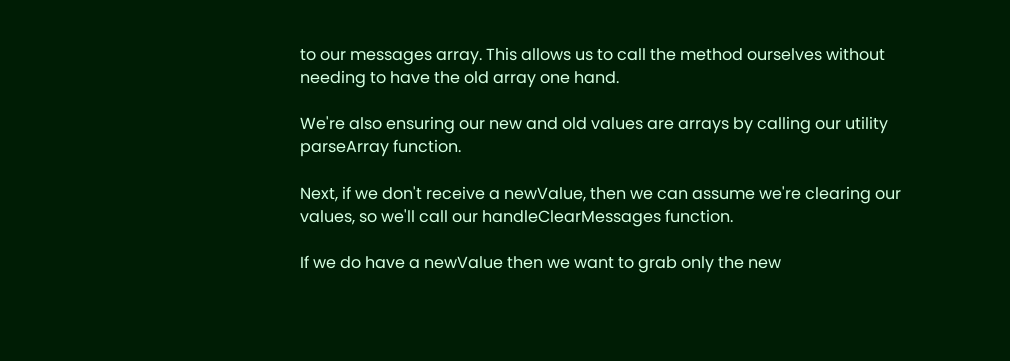to our messages array. This allows us to call the method ourselves without needing to have the old array one hand.

We're also ensuring our new and old values are arrays by calling our utility parseArray function.

Next, if we don't receive a newValue, then we can assume we're clearing our values, so we'll call our handleClearMessages function.

If we do have a newValue then we want to grab only the new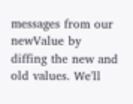messages from our newValue by diffing the new and old values. We'll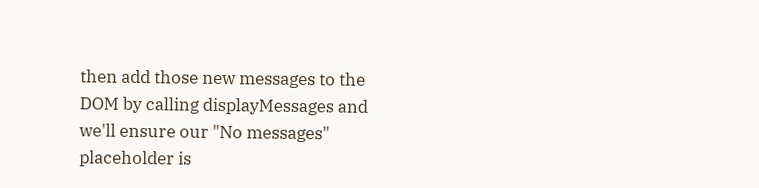then add those new messages to the DOM by calling displayMessages and we'll ensure our "No messages" placeholder is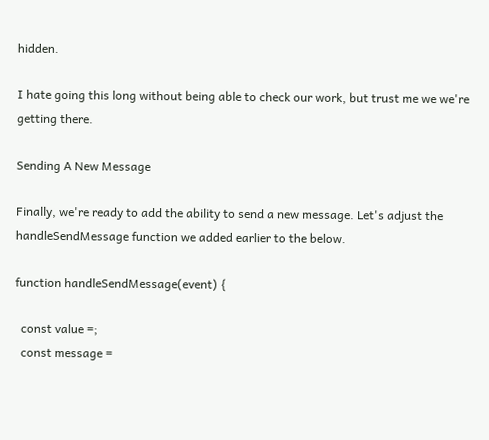hidden.

I hate going this long without being able to check our work, but trust me we we're getting there.

Sending A New Message

Finally, we're ready to add the ability to send a new message. Let's adjust the handleSendMessage function we added earlier to the below.

function handleSendMessage(event) {

  const value =;
  const message =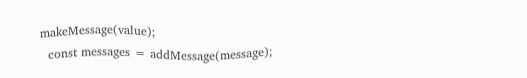makeMessage(value);
  const messages = addMessage(message);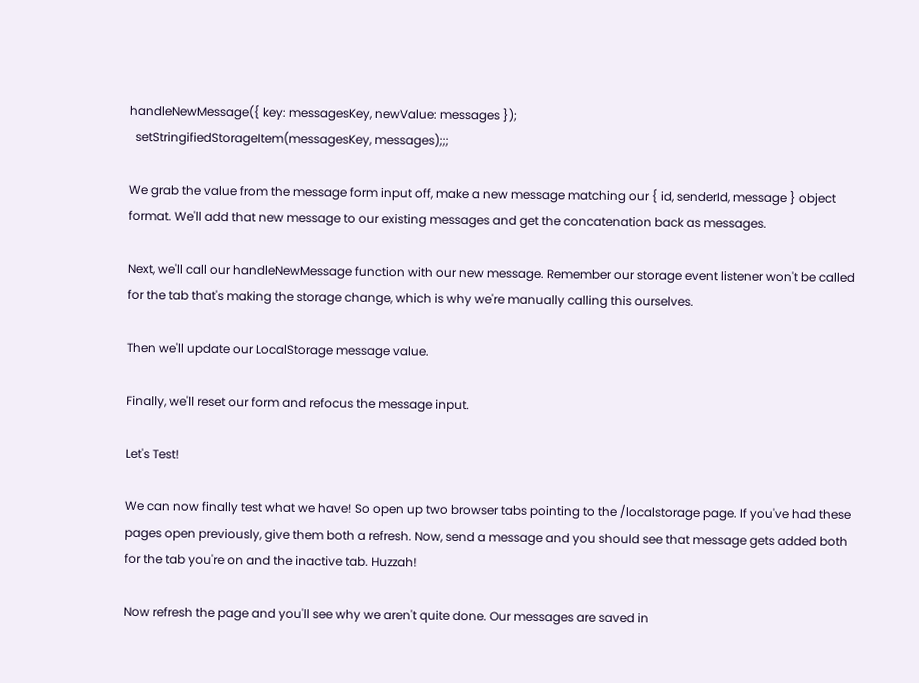handleNewMessage({ key: messagesKey, newValue: messages });
  setStringifiedStorageItem(messagesKey, messages);;;

We grab the value from the message form input off, make a new message matching our { id, senderId, message } object format. We'll add that new message to our existing messages and get the concatenation back as messages.

Next, we'll call our handleNewMessage function with our new message. Remember our storage event listener won't be called for the tab that's making the storage change, which is why we're manually calling this ourselves.

Then we'll update our LocalStorage message value.

Finally, we'll reset our form and refocus the message input.

Let's Test!

We can now finally test what we have! So open up two browser tabs pointing to the /localstorage page. If you've had these pages open previously, give them both a refresh. Now, send a message and you should see that message gets added both for the tab you're on and the inactive tab. Huzzah!

Now refresh the page and you'll see why we aren't quite done. Our messages are saved in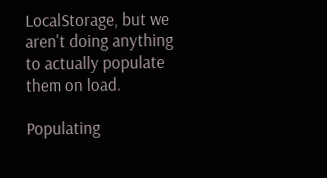LocalStorage, but we aren't doing anything to actually populate them on load.

Populating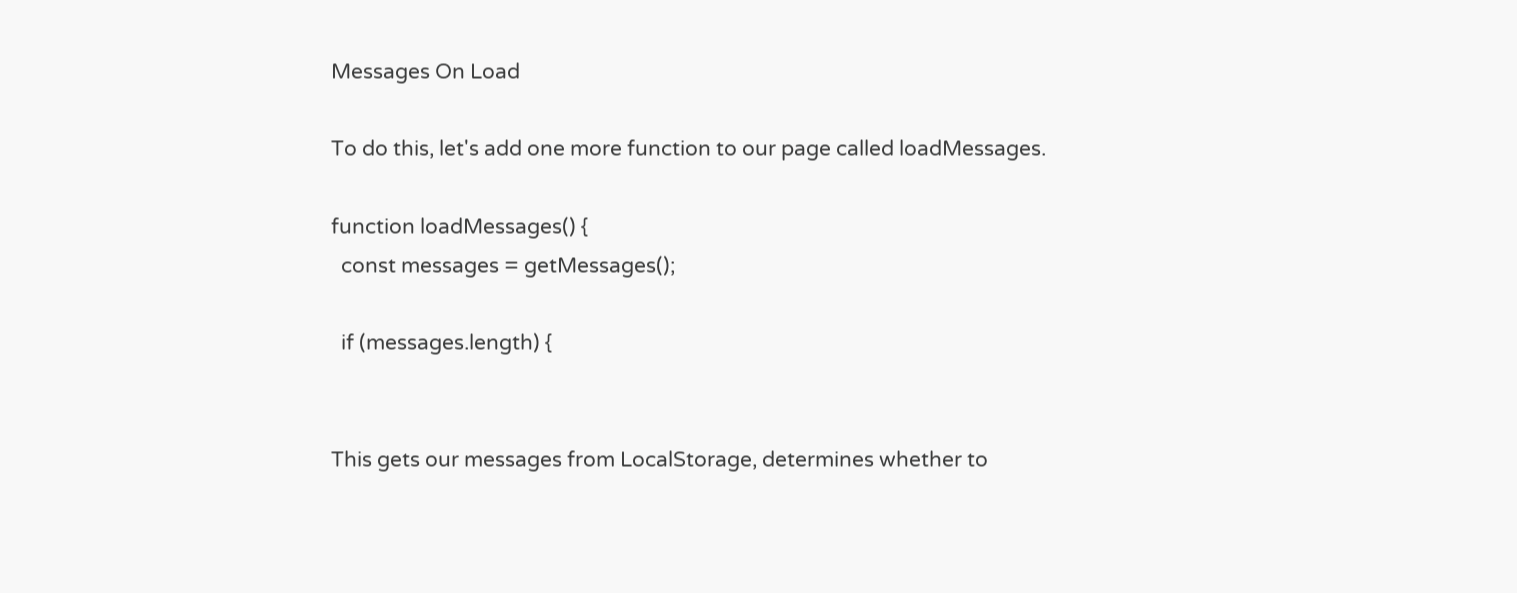Messages On Load

To do this, let's add one more function to our page called loadMessages.

function loadMessages() {
  const messages = getMessages();

  if (messages.length) {


This gets our messages from LocalStorage, determines whether to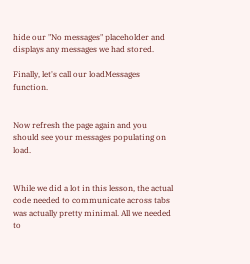hide our "No messages" placeholder and displays any messages we had stored.

Finally, let's call our loadMessages function.


Now refresh the page again and you should see your messages populating on load.


While we did a lot in this lesson, the actual code needed to communicate across tabs was actually pretty minimal. All we needed to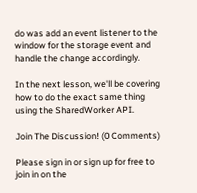do was add an event listener to the window for the storage event and handle the change accordingly.

In the next lesson, we'll be covering how to do the exact same thing using the SharedWorker API.

Join The Discussion! (0 Comments)

Please sign in or sign up for free to join in on the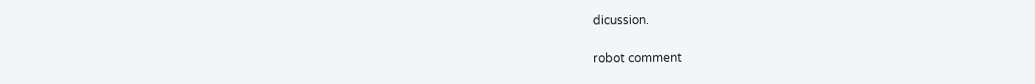dicussion.

robot comment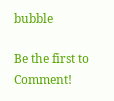bubble

Be the first to Comment!